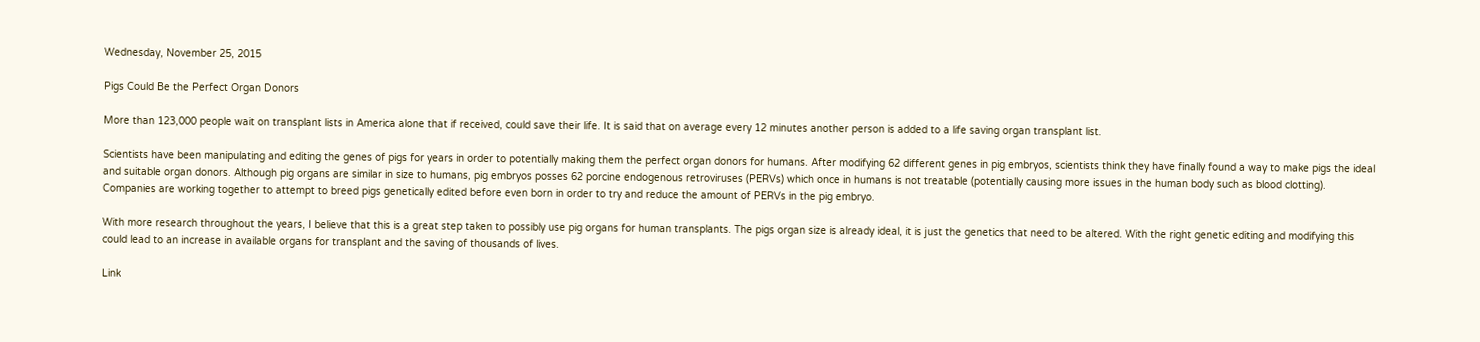Wednesday, November 25, 2015

Pigs Could Be the Perfect Organ Donors

More than 123,000 people wait on transplant lists in America alone that if received, could save their life. It is said that on average every 12 minutes another person is added to a life saving organ transplant list.

Scientists have been manipulating and editing the genes of pigs for years in order to potentially making them the perfect organ donors for humans. After modifying 62 different genes in pig embryos, scientists think they have finally found a way to make pigs the ideal and suitable organ donors. Although pig organs are similar in size to humans, pig embryos posses 62 porcine endogenous retroviruses (PERVs) which once in humans is not treatable (potentially causing more issues in the human body such as blood clotting). Companies are working together to attempt to breed pigs genetically edited before even born in order to try and reduce the amount of PERVs in the pig embryo.

With more research throughout the years, I believe that this is a great step taken to possibly use pig organs for human transplants. The pigs organ size is already ideal, it is just the genetics that need to be altered. With the right genetic editing and modifying this could lead to an increase in available organs for transplant and the saving of thousands of lives.

Link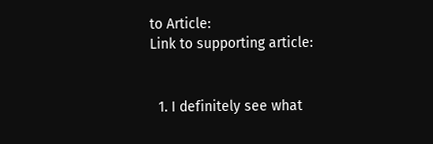to Article:
Link to supporting article:


  1. I definitely see what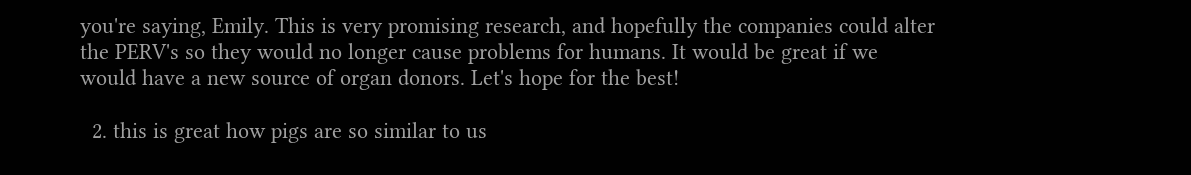you're saying, Emily. This is very promising research, and hopefully the companies could alter the PERV's so they would no longer cause problems for humans. It would be great if we would have a new source of organ donors. Let's hope for the best!

  2. this is great how pigs are so similar to us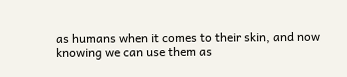as humans when it comes to their skin, and now knowing we can use them as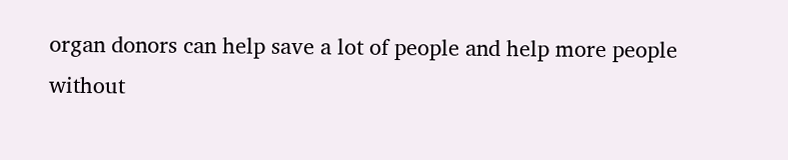organ donors can help save a lot of people and help more people without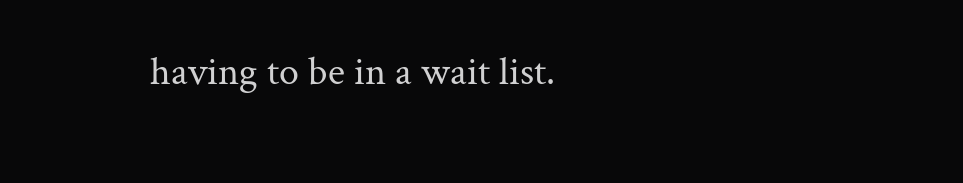having to be in a wait list.